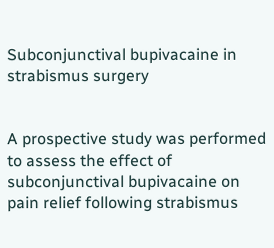Subconjunctival bupivacaine in strabismus surgery


A prospective study was performed to assess the effect of subconjunctival bupivacaine on pain relief following strabismus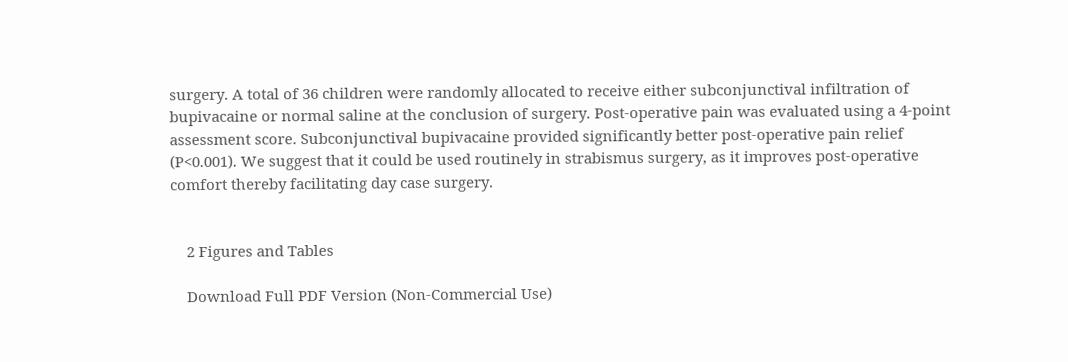surgery. A total of 36 children were randomly allocated to receive either subconjunctival infiltration of bupivacaine or normal saline at the conclusion of surgery. Post-operative pain was evaluated using a 4-point assessment score. Subconjunctival bupivacaine provided significantly better post-operative pain relief (P<0.001). We suggest that it could be used routinely in strabismus surgery, as it improves post-operative comfort thereby facilitating day case surgery.


    2 Figures and Tables

    Download Full PDF Version (Non-Commercial Use)